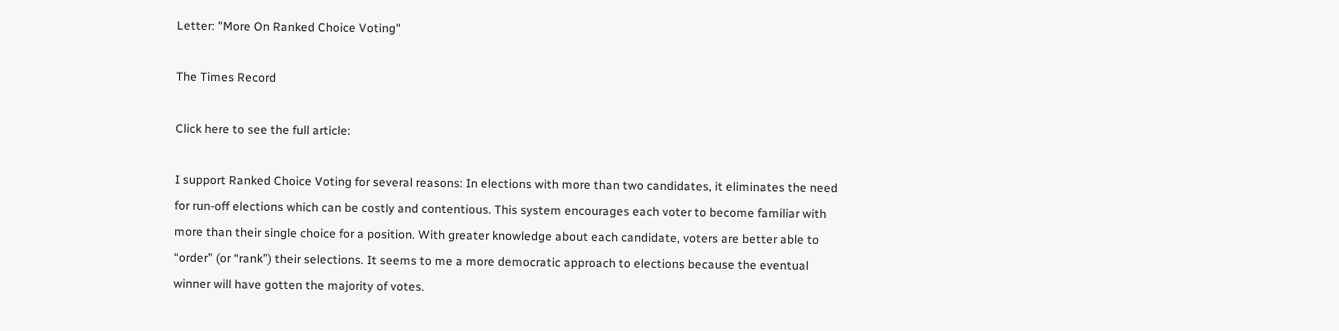Letter: "More On Ranked Choice Voting"

The Times Record

Click here to see the full article:

I support Ranked Choice Voting for several reasons: In elections with more than two candidates, it eliminates the need for run-off elections which can be costly and contentious. This system encourages each voter to become familiar with more than their single choice for a position. With greater knowledge about each candidate, voters are better able to “order” (or “rank”) their selections. It seems to me a more democratic approach to elections because the eventual winner will have gotten the majority of votes.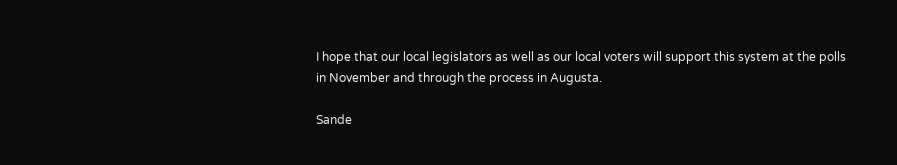I hope that our local legislators as well as our local voters will support this system at the polls in November and through the process in Augusta.

Sande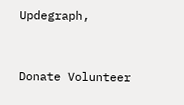Updegraph,


Donate Volunteer